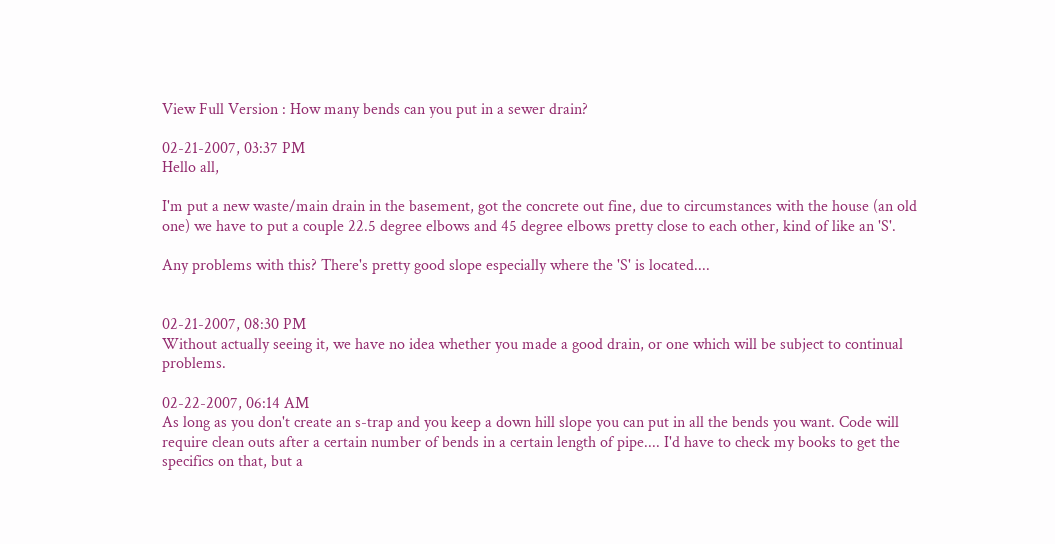View Full Version : How many bends can you put in a sewer drain?

02-21-2007, 03:37 PM
Hello all,

I'm put a new waste/main drain in the basement, got the concrete out fine, due to circumstances with the house (an old one) we have to put a couple 22.5 degree elbows and 45 degree elbows pretty close to each other, kind of like an 'S'.

Any problems with this? There's pretty good slope especially where the 'S' is located....


02-21-2007, 08:30 PM
Without actually seeing it, we have no idea whether you made a good drain, or one which will be subject to continual problems.

02-22-2007, 06:14 AM
As long as you don't create an s-trap and you keep a down hill slope you can put in all the bends you want. Code will require clean outs after a certain number of bends in a certain length of pipe.... I'd have to check my books to get the specifics on that, but a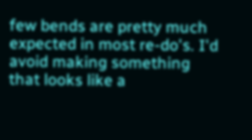few bends are pretty much expected in most re-do's. I'd avoid making something that looks like a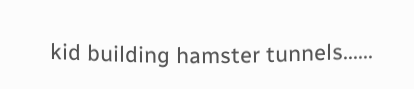kid building hamster tunnels......